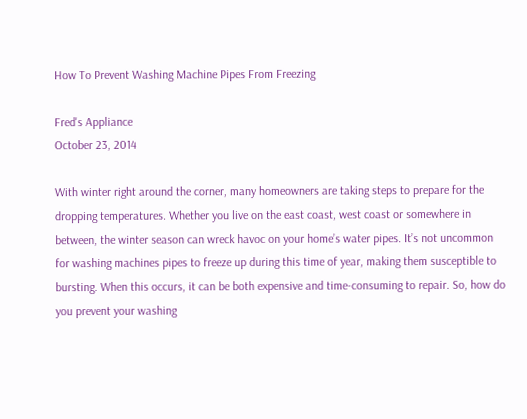How To Prevent Washing Machine Pipes From Freezing

Fred's Appliance
October 23, 2014

With winter right around the corner, many homeowners are taking steps to prepare for the dropping temperatures. Whether you live on the east coast, west coast or somewhere in between, the winter season can wreck havoc on your home’s water pipes. It’s not uncommon for washing machines pipes to freeze up during this time of year, making them susceptible to bursting. When this occurs, it can be both expensive and time-consuming to repair. So, how do you prevent your washing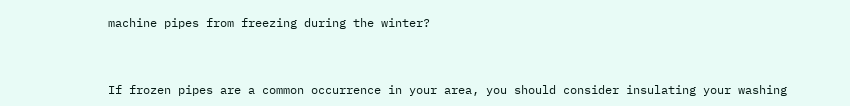machine pipes from freezing during the winter?



If frozen pipes are a common occurrence in your area, you should consider insulating your washing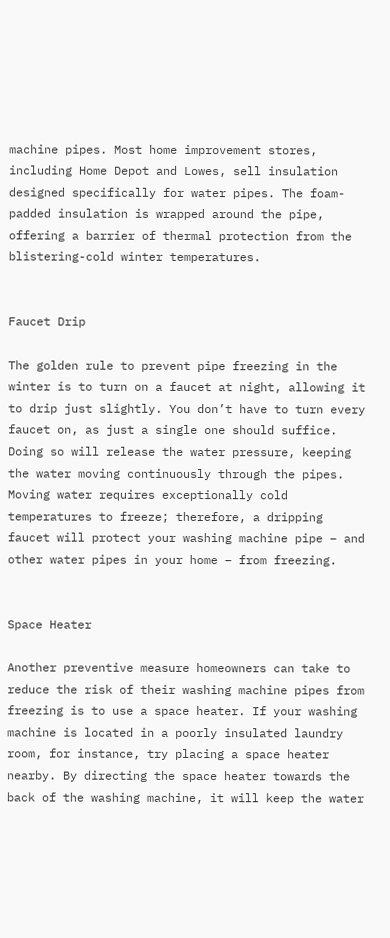machine pipes. Most home improvement stores, including Home Depot and Lowes, sell insulation designed specifically for water pipes. The foam-padded insulation is wrapped around the pipe, offering a barrier of thermal protection from the blistering-cold winter temperatures.


Faucet Drip

The golden rule to prevent pipe freezing in the winter is to turn on a faucet at night, allowing it to drip just slightly. You don’t have to turn every faucet on, as just a single one should suffice. Doing so will release the water pressure, keeping the water moving continuously through the pipes. Moving water requires exceptionally cold temperatures to freeze; therefore, a dripping faucet will protect your washing machine pipe – and other water pipes in your home – from freezing.


Space Heater

Another preventive measure homeowners can take to reduce the risk of their washing machine pipes from freezing is to use a space heater. If your washing machine is located in a poorly insulated laundry room, for instance, try placing a space heater nearby. By directing the space heater towards the back of the washing machine, it will keep the water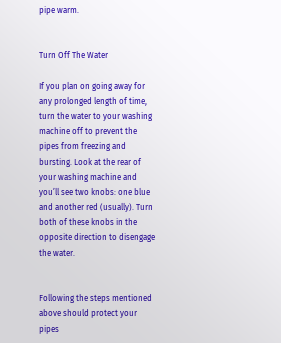pipe warm.


Turn Off The Water

If you plan on going away for any prolonged length of time, turn the water to your washing machine off to prevent the pipes from freezing and bursting. Look at the rear of your washing machine and you’ll see two knobs: one blue and another red (usually). Turn both of these knobs in the opposite direction to disengage the water.


Following the steps mentioned above should protect your pipes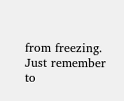from freezing. Just remember to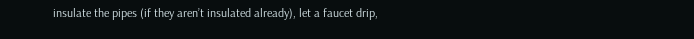insulate the pipes (if they aren’t insulated already), let a faucet drip,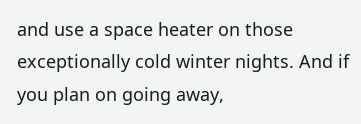and use a space heater on those exceptionally cold winter nights. And if you plan on going away,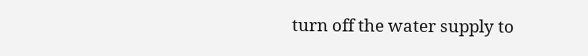turn off the water supply to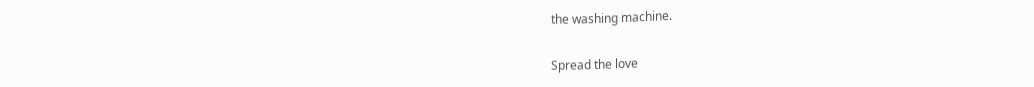the washing machine.

Spread the love